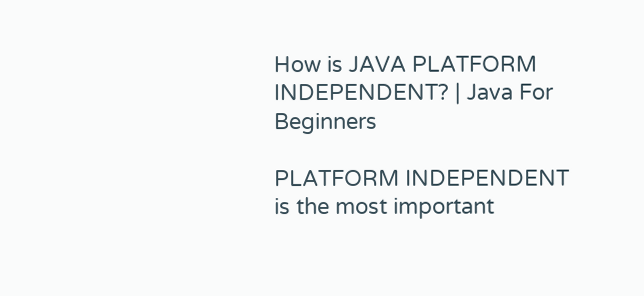How is JAVA PLATFORM INDEPENDENT? | Java For Beginners

PLATFORM INDEPENDENT is the most important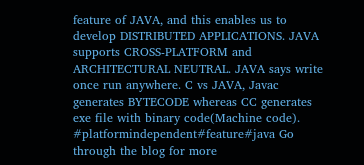feature of JAVA, and this enables us to develop DISTRIBUTED APPLICATIONS. JAVA supports CROSS-PLATFORM and ARCHITECTURAL NEUTRAL. JAVA says write once run anywhere. C vs JAVA, Javac generates BYTECODE whereas CC generates exe file with binary code(Machine code). #platformindependent#feature#java Go through the blog for more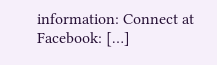information: Connect at Facebook: […]